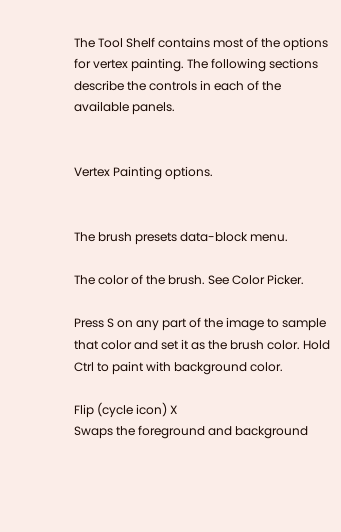The Tool Shelf contains most of the options for vertex painting. The following sections describe the controls in each of the available panels.


Vertex Painting options.


The brush presets data-block menu.

The color of the brush. See Color Picker.

Press S on any part of the image to sample that color and set it as the brush color. Hold Ctrl to paint with background color.

Flip (cycle icon) X
Swaps the foreground and background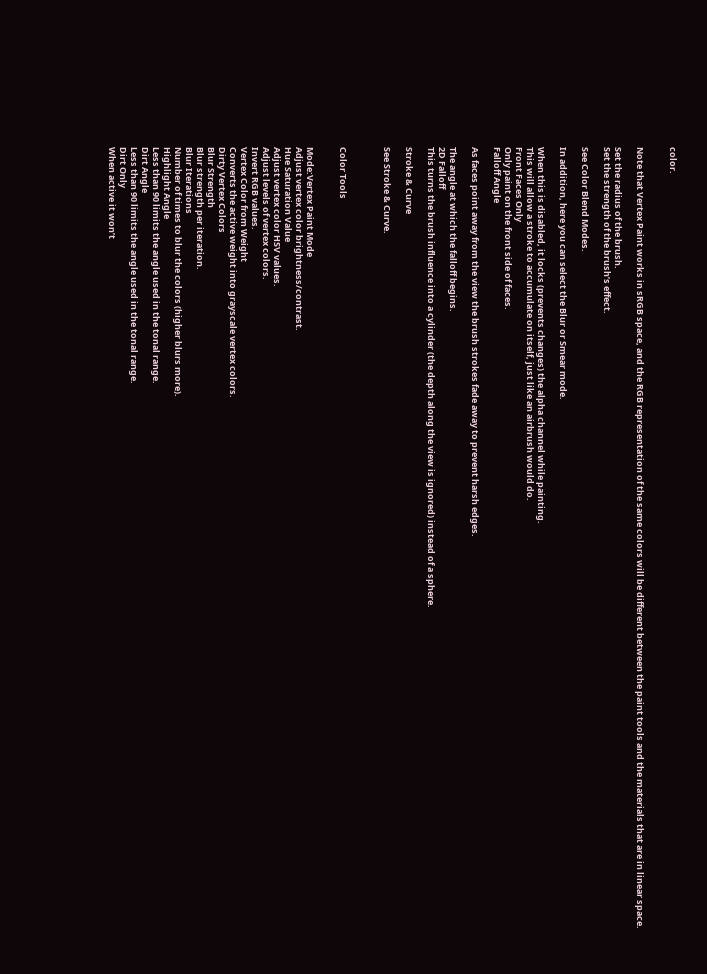color.


Note that Vertex Paint works in sRGB space, and the RGB representation of the same colors will be different between the paint tools and the materials that are in linear space.

Set the radius of the brush.
Set the strength of the brush’s effect.

See Color Blend Modes.

In addition, here you can select the Blur or Smear mode.

When this is disabled, it locks (prevents changes) the alpha channel while painting.
This will allow a stroke to accumulate on itself, just like an airbrush would do.
Front Faces Only
Only paint on the front side of faces.
Falloff Angle

As faces point away from the view the brush strokes fade away to prevent harsh edges.

The angle at which the falloff begins.
2D Falloff
This turns the brush influence into a cylinder (the depth along the view is ignored) instead of a sphere.

Stroke & Curve

See Stroke & Curve.



Color Tools


Mode:Vertex Paint Mode
Adjust vertex color brightness/contrast.
Hue Saturation Value
Adjust vertex color HSV values.
Adjust levels of vertex colors.
Invert RGB values.
Vertex Color from Weight
Converts the active weight into grayscale vertex colors.
Dirty Vertex Colors
Blur Strength
Blur strength per iteration.
Blur Iterations
Number of times to blur the colors (higher blurs more).
Highlight Angle
Less than 90 limits the angle used in the tonal range.
Dirt Angle
Less than 90 limits the angle used in the tonal range.
Dirt Only
When active it won’t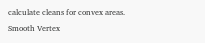calculate cleans for convex areas.
Smooth Vertex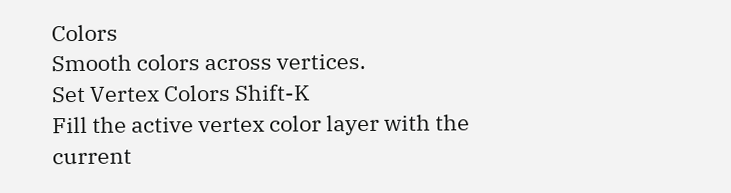Colors
Smooth colors across vertices.
Set Vertex Colors Shift-K
Fill the active vertex color layer with the current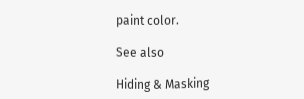paint color.

See also

Hiding & Masking